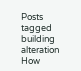Posts tagged building alteration
How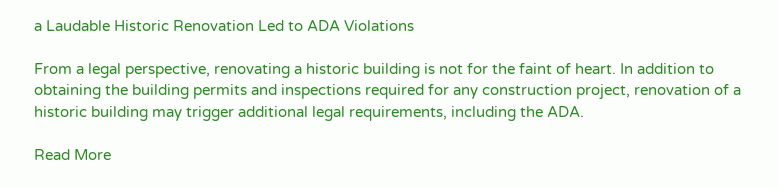a Laudable Historic Renovation Led to ADA Violations

From a legal perspective, renovating a historic building is not for the faint of heart. In addition to obtaining the building permits and inspections required for any construction project, renovation of a historic building may trigger additional legal requirements, including the ADA.

Read More